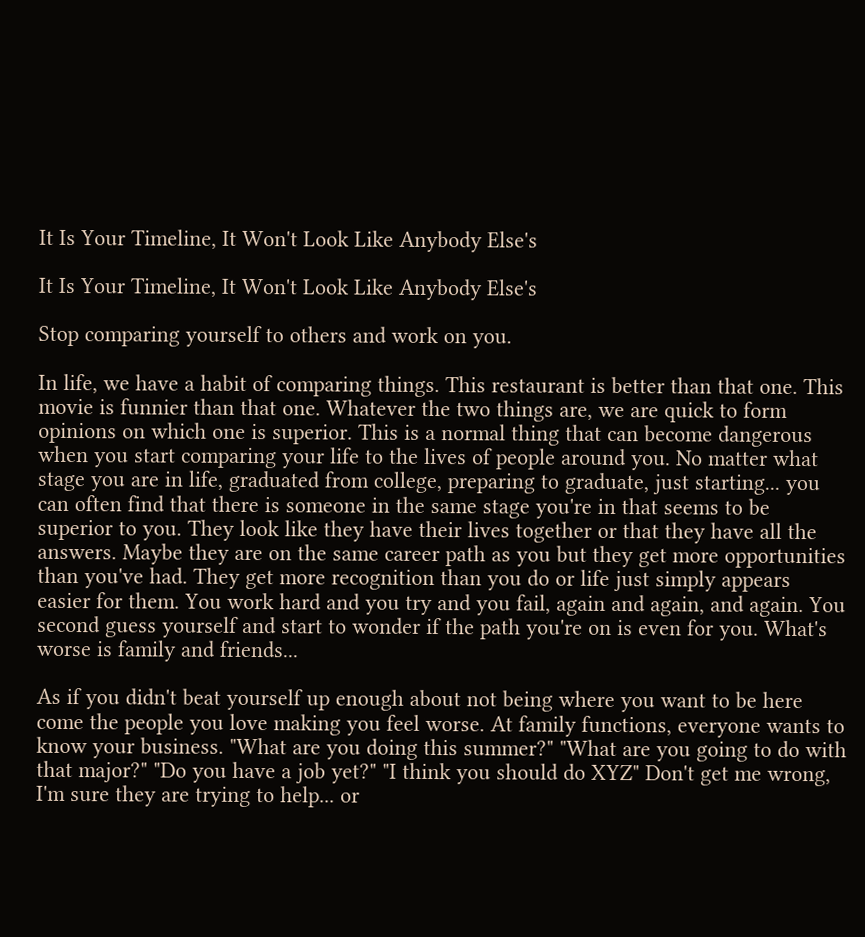It Is Your Timeline, It Won't Look Like Anybody Else's

It Is Your Timeline, It Won't Look Like Anybody Else's

Stop comparing yourself to others and work on you.

In life, we have a habit of comparing things. This restaurant is better than that one. This movie is funnier than that one. Whatever the two things are, we are quick to form opinions on which one is superior. This is a normal thing that can become dangerous when you start comparing your life to the lives of people around you. No matter what stage you are in life, graduated from college, preparing to graduate, just starting... you can often find that there is someone in the same stage you're in that seems to be superior to you. They look like they have their lives together or that they have all the answers. Maybe they are on the same career path as you but they get more opportunities than you've had. They get more recognition than you do or life just simply appears easier for them. You work hard and you try and you fail, again and again, and again. You second guess yourself and start to wonder if the path you're on is even for you. What's worse is family and friends...

As if you didn't beat yourself up enough about not being where you want to be here come the people you love making you feel worse. At family functions, everyone wants to know your business. "What are you doing this summer?" "What are you going to do with that major?" "Do you have a job yet?" "I think you should do XYZ" Don't get me wrong, I'm sure they are trying to help... or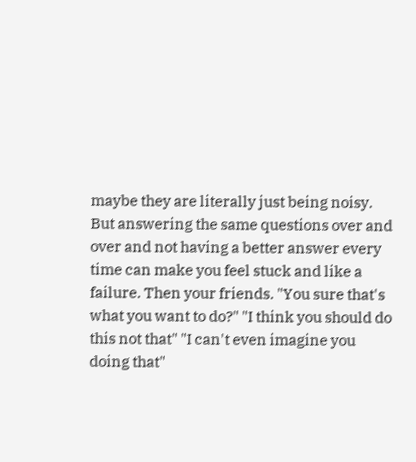maybe they are literally just being noisy. But answering the same questions over and over and not having a better answer every time can make you feel stuck and like a failure. Then your friends. "You sure that's what you want to do?" "I think you should do this not that" "I can't even imagine you doing that"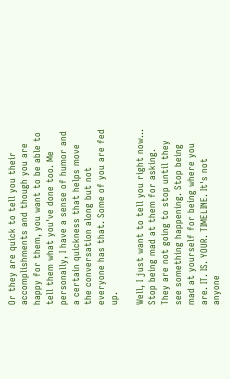Or they are quick to tell you their accomplishments and though you are happy for them, you want to be able to tell them what you've done too. Me personally, I have a sense of humor and a certain quickness that helps move the conversation along but not everyone has that. Some of you are fed up.

Well, I just want to tell you right now... Stop being mad at them for asking. They are not going to stop until they see something happening. Stop being mad at yourself for being where you are. IT. IS. YOUR. TIMELINE. It's not anyone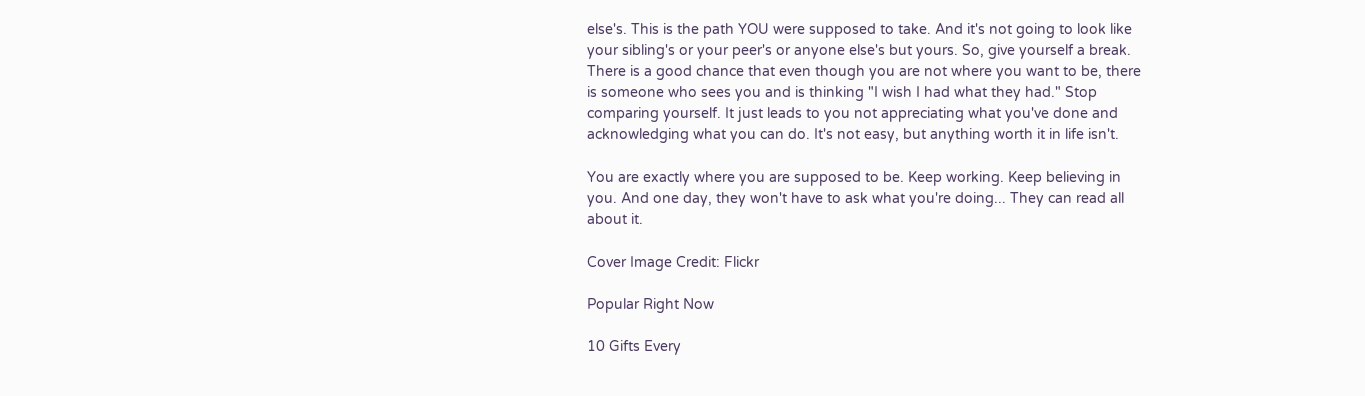else's. This is the path YOU were supposed to take. And it's not going to look like your sibling's or your peer's or anyone else's but yours. So, give yourself a break. There is a good chance that even though you are not where you want to be, there is someone who sees you and is thinking "I wish I had what they had." Stop comparing yourself. It just leads to you not appreciating what you've done and acknowledging what you can do. It's not easy, but anything worth it in life isn't.

You are exactly where you are supposed to be. Keep working. Keep believing in you. And one day, they won't have to ask what you're doing... They can read all about it.

Cover Image Credit: Flickr

Popular Right Now

10 Gifts Every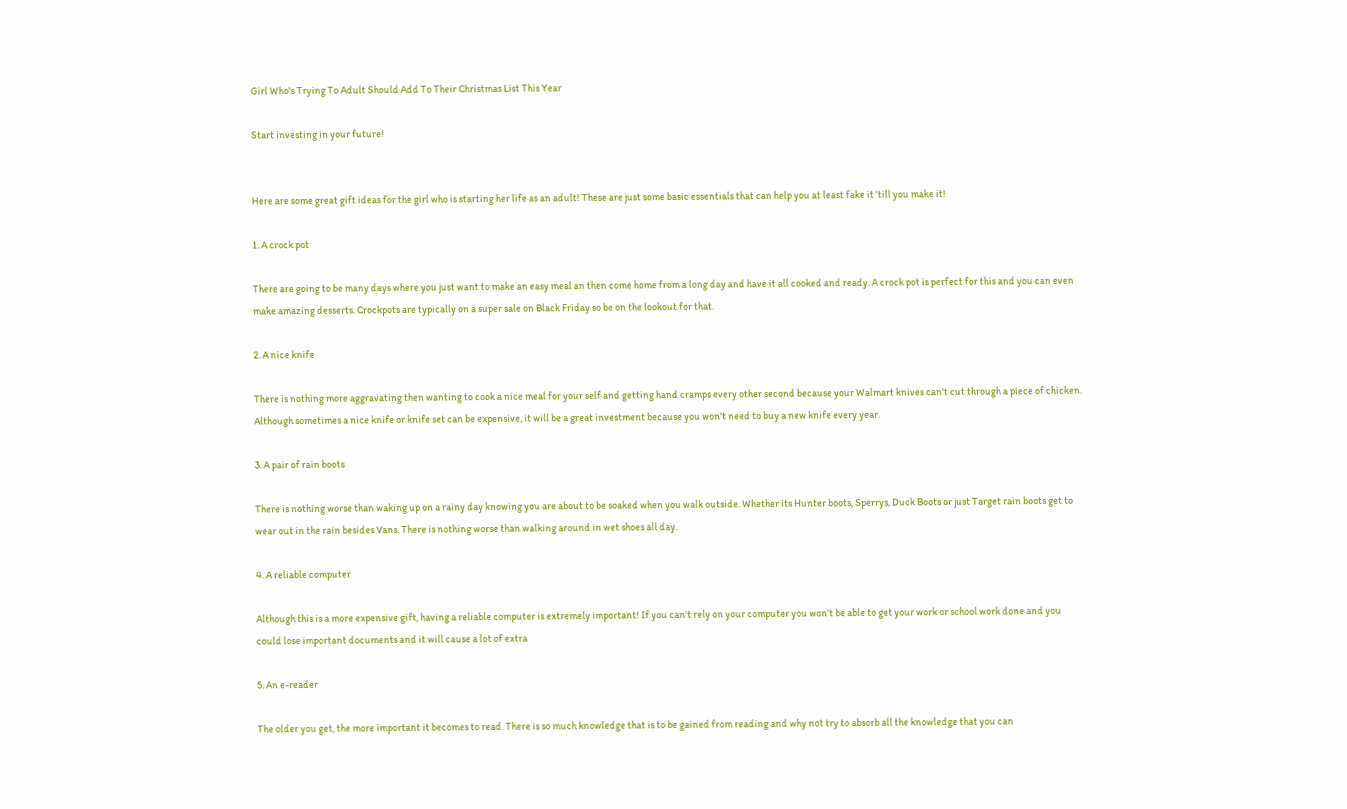Girl Who's Trying To Adult Should Add To Their Christmas List This Year

Start investing in your future!


Here are some great gift ideas for the girl who is starting her life as an adult! These are just some basic essentials that can help you at least fake it 'till you make it!

1. A crock pot

There are going to be many days where you just want to make an easy meal an then come home from a long day and have it all cooked and ready. A crock pot is perfect for this and you can even make amazing desserts. Crockpots are typically on a super sale on Black Friday so be on the lookout for that.

2. A nice knife

There is nothing more aggravating then wanting to cook a nice meal for your self and getting hand cramps every other second because your Walmart knives can't cut through a piece of chicken. Although sometimes a nice knife or knife set can be expensive, it will be a great investment because you won't need to buy a new knife every year.

3. A pair of rain boots

There is nothing worse than waking up on a rainy day knowing you are about to be soaked when you walk outside. Whether its Hunter boots, Sperrys, Duck Boots or just Target rain boots get to wear out in the rain besides Vans. There is nothing worse than walking around in wet shoes all day.

4. A reliable computer

Although this is a more expensive gift, having a reliable computer is extremely important! If you can't rely on your computer you won't be able to get your work or school work done and you could lose important documents and it will cause a lot of extra

5. An e-reader

The older you get, the more important it becomes to read. There is so much knowledge that is to be gained from reading and why not try to absorb all the knowledge that you can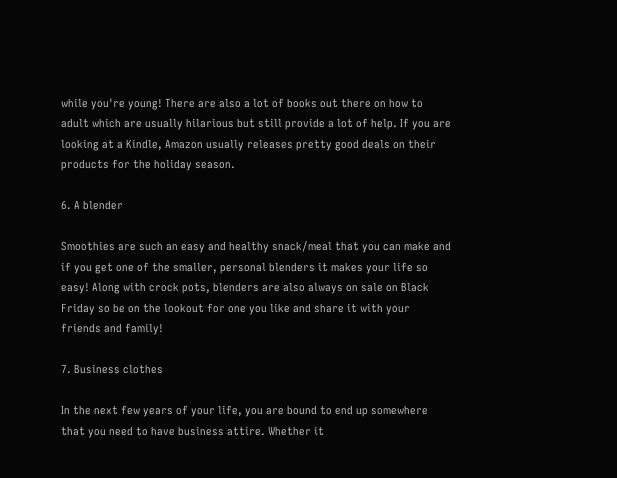while you're young! There are also a lot of books out there on how to adult which are usually hilarious but still provide a lot of help. If you are looking at a Kindle, Amazon usually releases pretty good deals on their products for the holiday season.

6. A blender

Smoothies are such an easy and healthy snack/meal that you can make and if you get one of the smaller, personal blenders it makes your life so easy! Along with crock pots, blenders are also always on sale on Black Friday so be on the lookout for one you like and share it with your friends and family!

7. Business clothes

In the next few years of your life, you are bound to end up somewhere that you need to have business attire. Whether it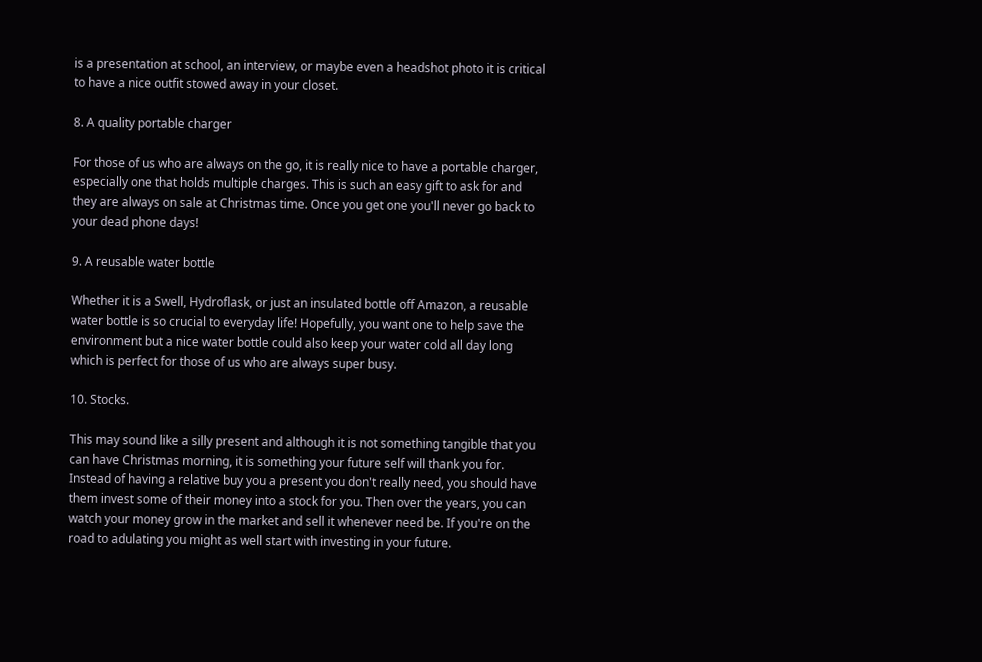is a presentation at school, an interview, or maybe even a headshot photo it is critical to have a nice outfit stowed away in your closet.

8. A quality portable charger

For those of us who are always on the go, it is really nice to have a portable charger, especially one that holds multiple charges. This is such an easy gift to ask for and they are always on sale at Christmas time. Once you get one you'll never go back to your dead phone days!

9. A reusable water bottle

Whether it is a Swell, Hydroflask, or just an insulated bottle off Amazon, a reusable water bottle is so crucial to everyday life! Hopefully, you want one to help save the environment but a nice water bottle could also keep your water cold all day long which is perfect for those of us who are always super busy.

10. Stocks.

This may sound like a silly present and although it is not something tangible that you can have Christmas morning, it is something your future self will thank you for. Instead of having a relative buy you a present you don't really need, you should have them invest some of their money into a stock for you. Then over the years, you can watch your money grow in the market and sell it whenever need be. If you're on the road to adulating you might as well start with investing in your future.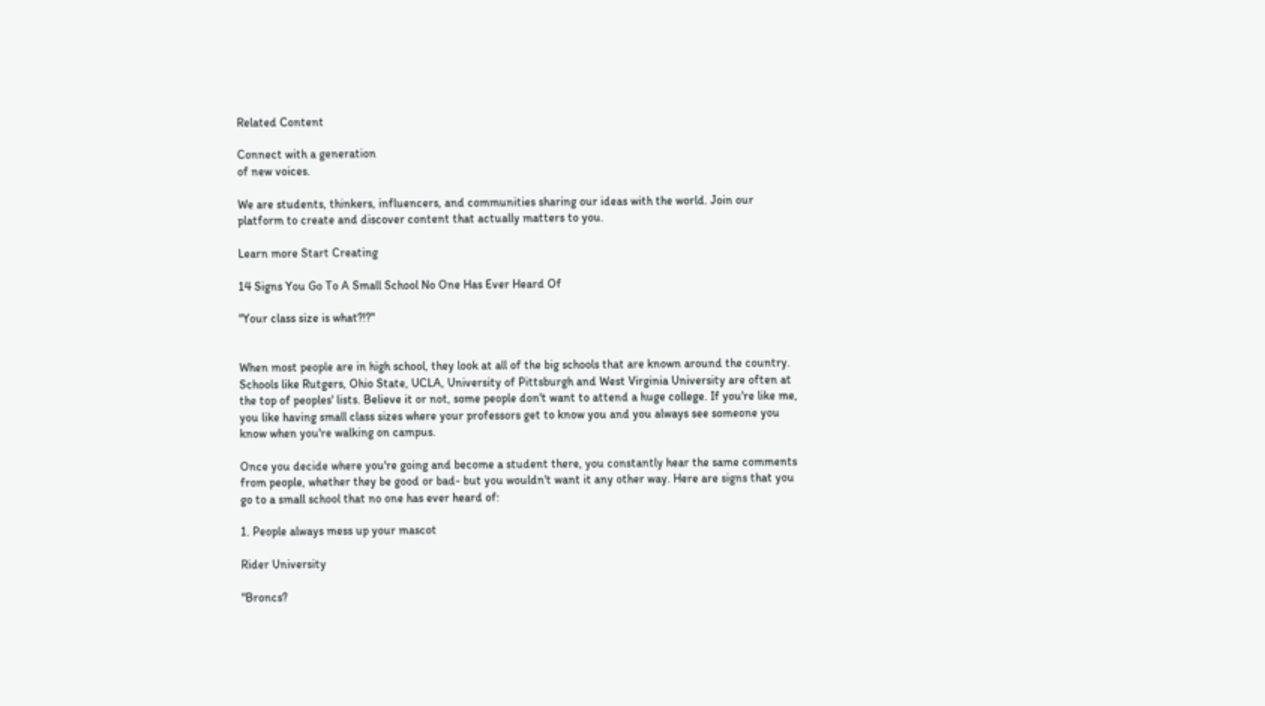Related Content

Connect with a generation
of new voices.

We are students, thinkers, influencers, and communities sharing our ideas with the world. Join our platform to create and discover content that actually matters to you.

Learn more Start Creating

14 Signs You Go To A Small School No One Has Ever Heard Of

"Your class size is what?!?"


When most people are in high school, they look at all of the big schools that are known around the country. Schools like Rutgers, Ohio State, UCLA, University of Pittsburgh and West Virginia University are often at the top of peoples' lists. Believe it or not, some people don't want to attend a huge college. If you're like me, you like having small class sizes where your professors get to know you and you always see someone you know when you're walking on campus.

Once you decide where you're going and become a student there, you constantly hear the same comments from people, whether they be good or bad- but you wouldn't want it any other way. Here are signs that you go to a small school that no one has ever heard of:

1. People always mess up your mascot

Rider University

"Broncs?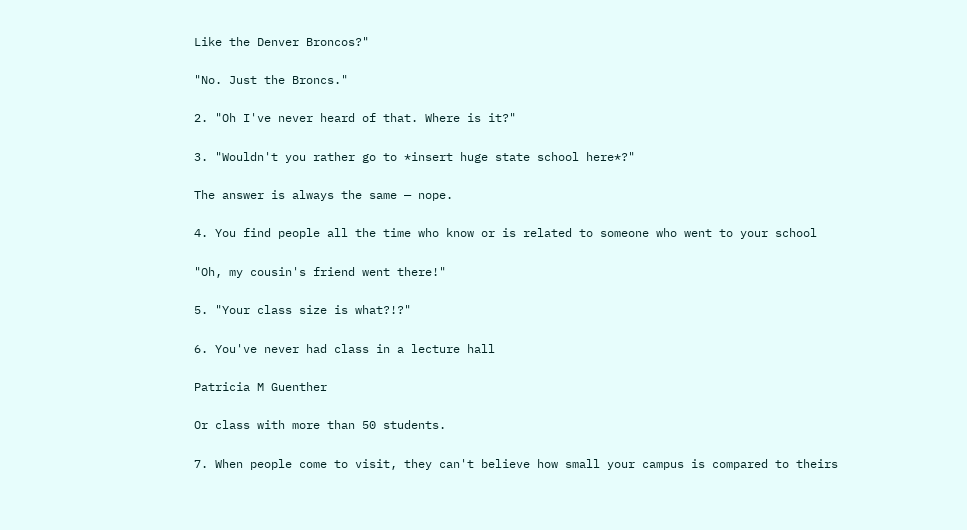Like the Denver Broncos?"

"No. Just the Broncs."

2. "Oh I've never heard of that. Where is it?"

3. "Wouldn't you rather go to *insert huge state school here*?"

The answer is always the same — nope.

4. You find people all the time who know or is related to someone who went to your school

"Oh, my cousin's friend went there!"

5. "Your class size is what?!?"

6. You've never had class in a lecture hall

Patricia M Guenther

Or class with more than 50 students.

7. When people come to visit, they can't believe how small your campus is compared to theirs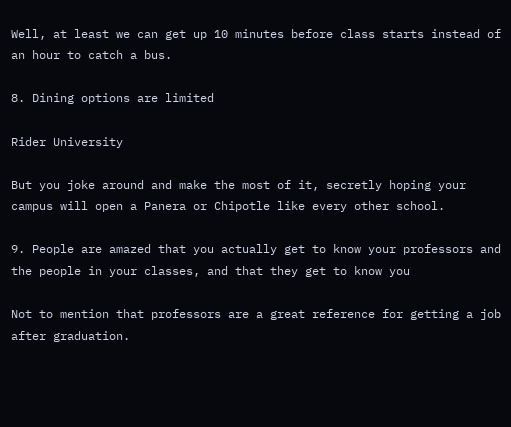Well, at least we can get up 10 minutes before class starts instead of an hour to catch a bus.

8. Dining options are limited

Rider University

But you joke around and make the most of it, secretly hoping your campus will open a Panera or Chipotle like every other school.

9. People are amazed that you actually get to know your professors and the people in your classes, and that they get to know you

Not to mention that professors are a great reference for getting a job after graduation.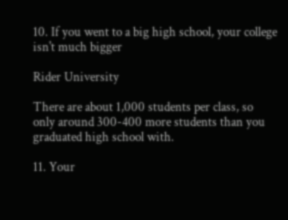10. If you went to a big high school, your college isn't much bigger

Rider University

There are about 1,000 students per class, so only around 300-400 more students than you graduated high school with.

11. Your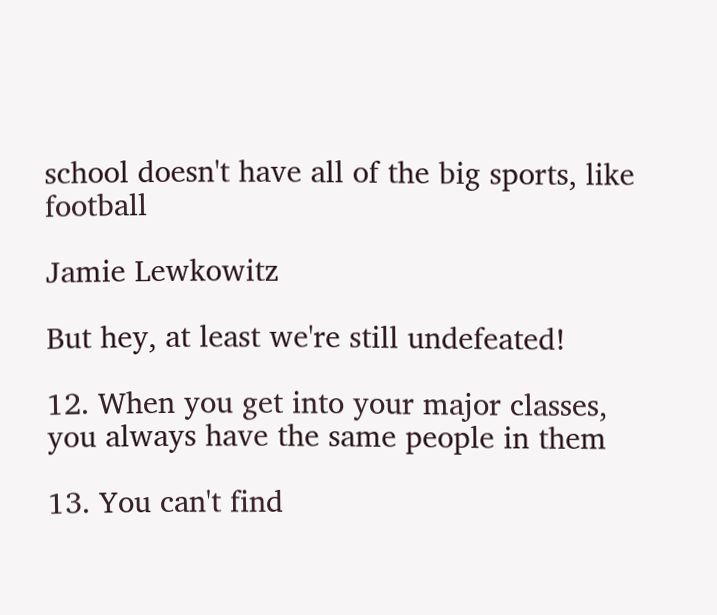school doesn't have all of the big sports, like football

Jamie Lewkowitz

But hey, at least we're still undefeated!

12. When you get into your major classes, you always have the same people in them

13. You can't find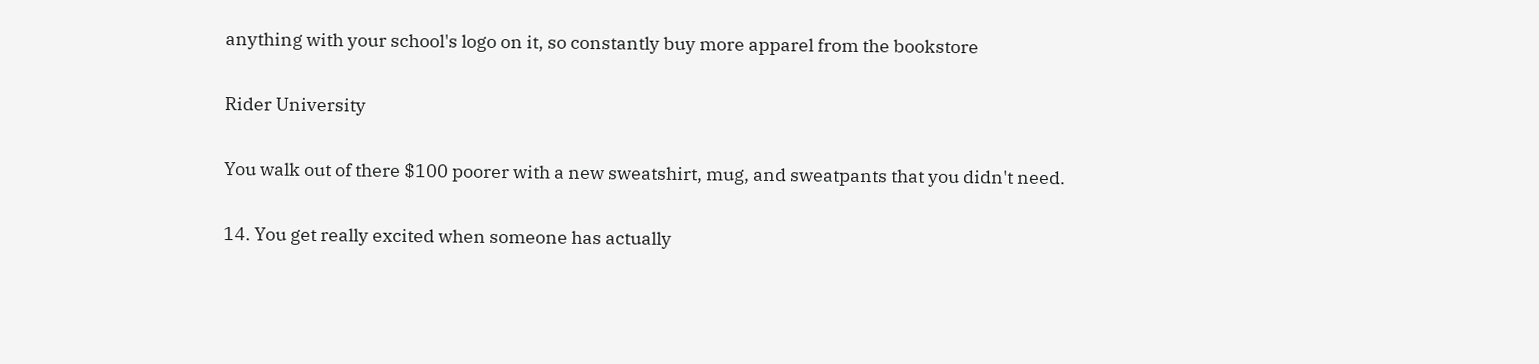anything with your school's logo on it, so constantly buy more apparel from the bookstore

Rider University

You walk out of there $100 poorer with a new sweatshirt, mug, and sweatpants that you didn't need.

14. You get really excited when someone has actually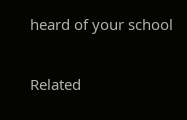heard of your school


Related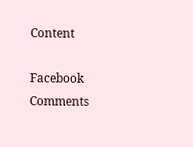Content

Facebook Comments